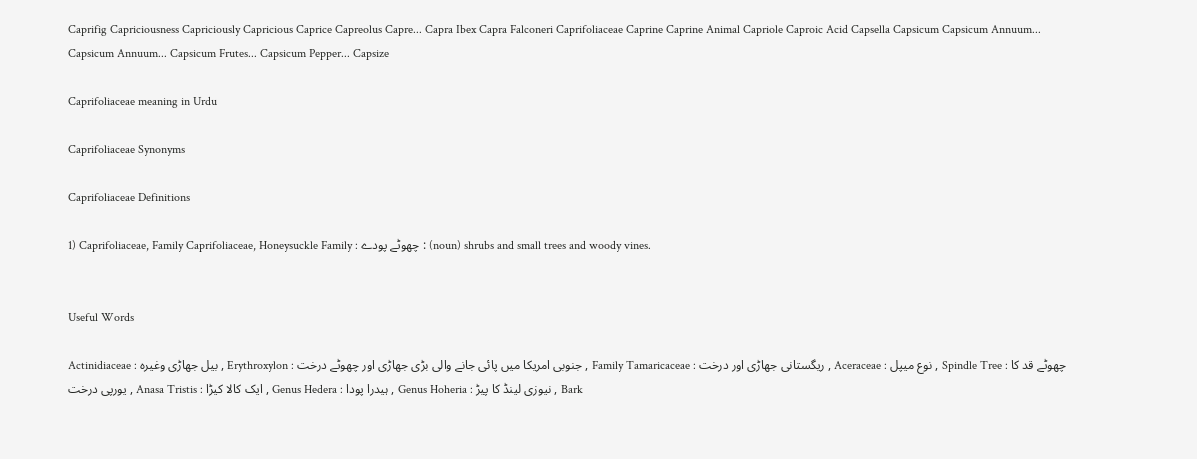Caprifig Capriciousness Capriciously Capricious Caprice Capreolus Capre... Capra Ibex Capra Falconeri Caprifoliaceae Caprine Caprine Animal Capriole Caproic Acid Capsella Capsicum Capsicum Annuum... Capsicum Annuum... Capsicum Frutes... Capsicum Pepper... Capsize

Caprifoliaceae meaning in Urdu

Caprifoliaceae Synonyms

Caprifoliaceae Definitions

1) Caprifoliaceae, Family Caprifoliaceae, Honeysuckle Family : چھوٹے پودے : (noun) shrubs and small trees and woody vines.


Useful Words

Actinidiaceae : بیل جھاڑی وغیرہ , Erythroxylon : جنوبی امریکا میں پائی جانے والی بڑی جھاڑی اور چھوٹے درخت , Family Tamaricaceae : ریگستانی جھاڑی اور درخت , Aceraceae : نوع میپل , Spindle Tree : چھوٹے قد کا یورپی درخت , Anasa Tristis : ایک کالا کیڑا , Genus Hedera : ہیدرا پودا , Genus Hoheria : نیوزی لینڈ کا پیڑ , Bark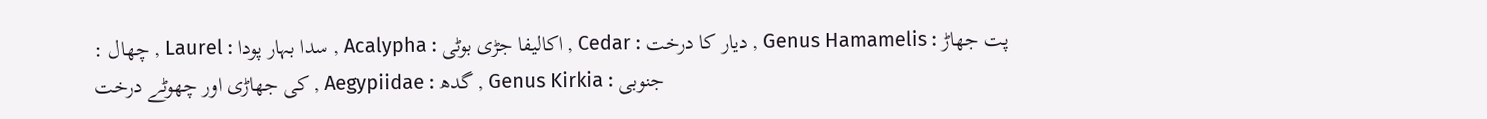: چھال , Laurel : سدا بہار پودا , Acalypha : اکالیفا جڑی بوٹی , Cedar : دیار کا درخت , Genus Hamamelis : پت جھاڑ کی جھاڑی اور چھوٹے درخت , Aegypiidae : گدھ , Genus Kirkia : جنوبی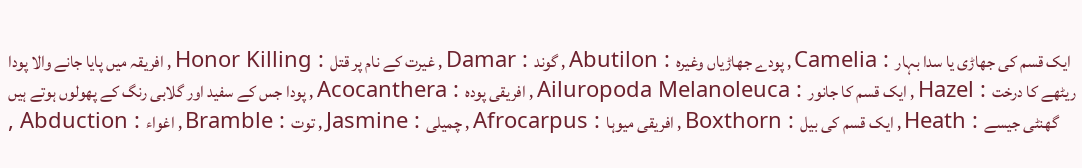افریقہ میں پایا جانے والا پودا , Honor Killing : غیرت کے نام پر قتل , Damar : گوند , Abutilon : پودے جھاڑیاں وغیرہ , Camelia : ایک قسم کی جھاڑی یا سدا بہار پودا جس کے سفید اور گلابی رنگ کے پھولوں ہوتے ہیں , Acocanthera : افریقی پودہ , Ailuropoda Melanoleuca : ایک قسم کا جانور , Hazel : ریٹھے کا درخت , Abduction : اغواء , Bramble : توت , Jasmine : چمیلی , Afrocarpus : افریقی میوہا , Boxthorn : ایک قسم کی بیل , Heath : گھنٹی جیسے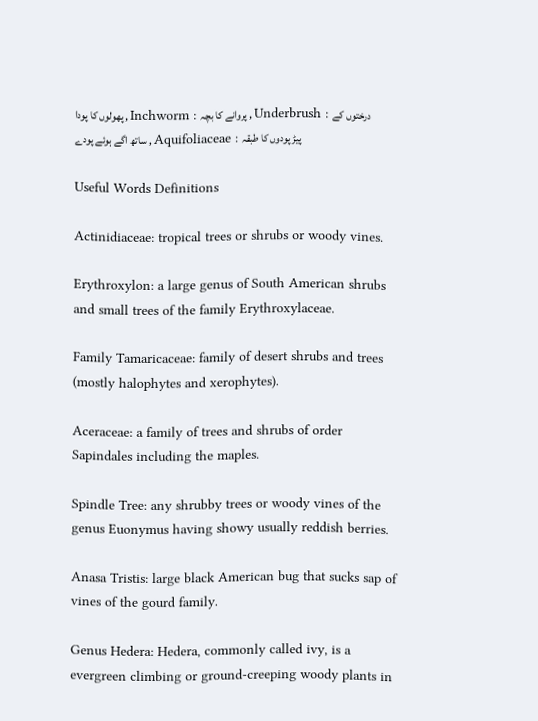پھولوں کا پودا , Inchworm : پروانے کا بچہ , Underbrush : درختوں کے ساتھ اگے ہوئے پودے , Aquifoliaceae : پیڑ پودوں کا طبقہ

Useful Words Definitions

Actinidiaceae: tropical trees or shrubs or woody vines.

Erythroxylon: a large genus of South American shrubs and small trees of the family Erythroxylaceae.

Family Tamaricaceae: family of desert shrubs and trees (mostly halophytes and xerophytes).

Aceraceae: a family of trees and shrubs of order Sapindales including the maples.

Spindle Tree: any shrubby trees or woody vines of the genus Euonymus having showy usually reddish berries.

Anasa Tristis: large black American bug that sucks sap of vines of the gourd family.

Genus Hedera: Hedera, commonly called ivy, is a evergreen climbing or ground-creeping woody plants in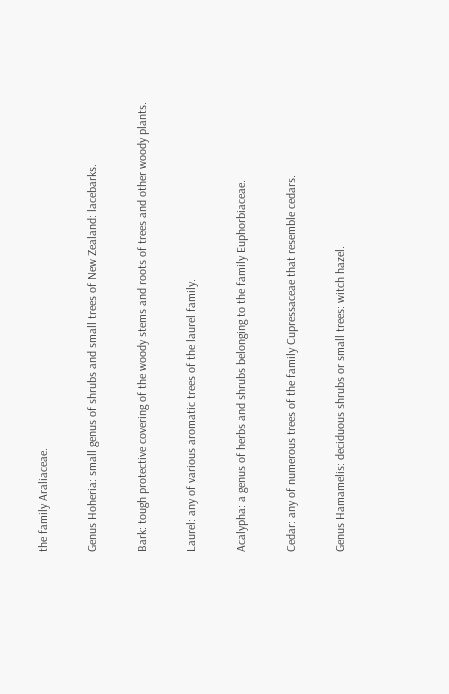the family Araliaceae.

Genus Hoheria: small genus of shrubs and small trees of New Zealand: lacebarks.

Bark: tough protective covering of the woody stems and roots of trees and other woody plants.

Laurel: any of various aromatic trees of the laurel family.

Acalypha: a genus of herbs and shrubs belonging to the family Euphorbiaceae.

Cedar: any of numerous trees of the family Cupressaceae that resemble cedars.

Genus Hamamelis: deciduous shrubs or small trees: witch hazel.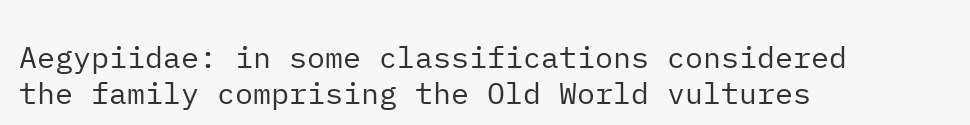Aegypiidae: in some classifications considered the family comprising the Old World vultures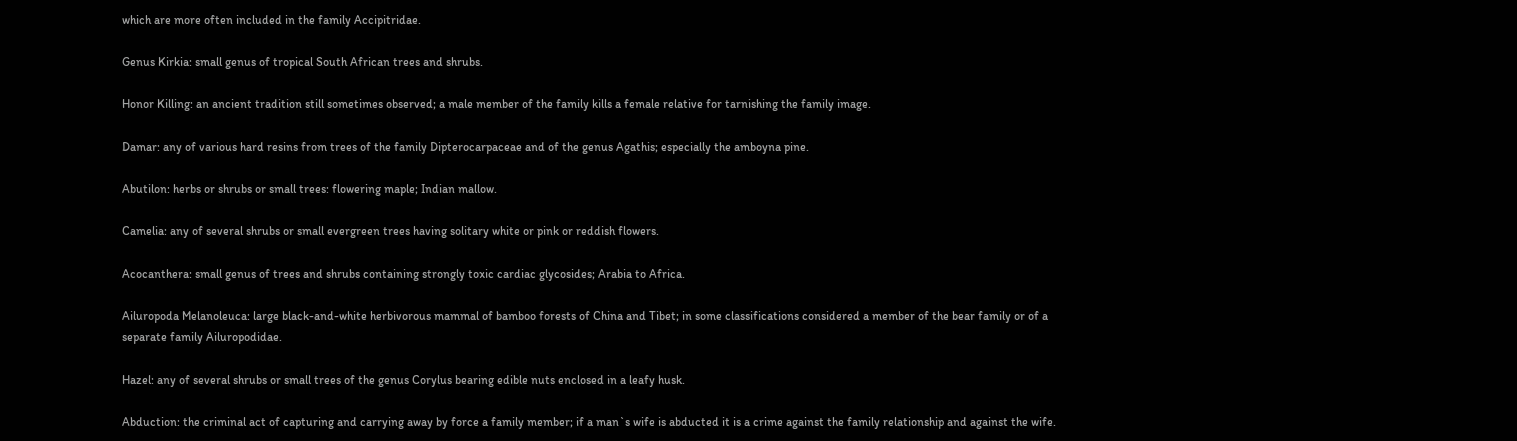which are more often included in the family Accipitridae.

Genus Kirkia: small genus of tropical South African trees and shrubs.

Honor Killing: an ancient tradition still sometimes observed; a male member of the family kills a female relative for tarnishing the family image.

Damar: any of various hard resins from trees of the family Dipterocarpaceae and of the genus Agathis; especially the amboyna pine.

Abutilon: herbs or shrubs or small trees: flowering maple; Indian mallow.

Camelia: any of several shrubs or small evergreen trees having solitary white or pink or reddish flowers.

Acocanthera: small genus of trees and shrubs containing strongly toxic cardiac glycosides; Arabia to Africa.

Ailuropoda Melanoleuca: large black-and-white herbivorous mammal of bamboo forests of China and Tibet; in some classifications considered a member of the bear family or of a separate family Ailuropodidae.

Hazel: any of several shrubs or small trees of the genus Corylus bearing edible nuts enclosed in a leafy husk.

Abduction: the criminal act of capturing and carrying away by force a family member; if a man`s wife is abducted it is a crime against the family relationship and against the wife.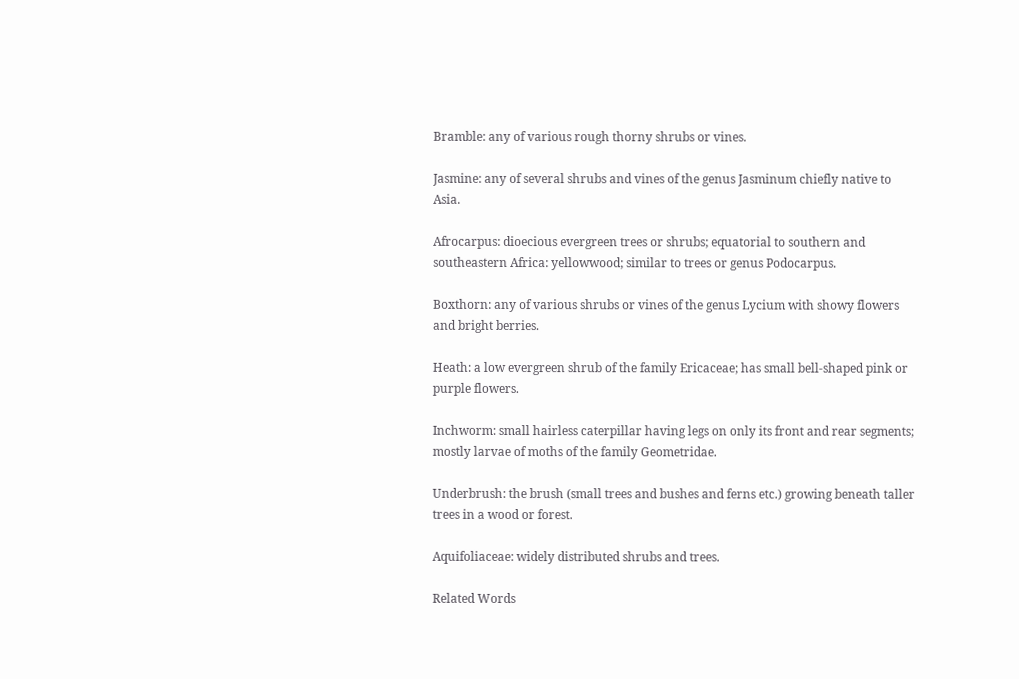Bramble: any of various rough thorny shrubs or vines.

Jasmine: any of several shrubs and vines of the genus Jasminum chiefly native to Asia.

Afrocarpus: dioecious evergreen trees or shrubs; equatorial to southern and southeastern Africa: yellowwood; similar to trees or genus Podocarpus.

Boxthorn: any of various shrubs or vines of the genus Lycium with showy flowers and bright berries.

Heath: a low evergreen shrub of the family Ericaceae; has small bell-shaped pink or purple flowers.

Inchworm: small hairless caterpillar having legs on only its front and rear segments; mostly larvae of moths of the family Geometridae.

Underbrush: the brush (small trees and bushes and ferns etc.) growing beneath taller trees in a wood or forest.

Aquifoliaceae: widely distributed shrubs and trees.

Related Words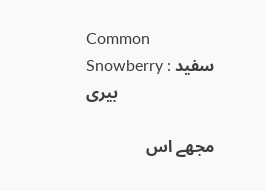Common Snowberry : سفید بیری

مجھے اس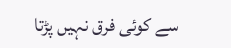سے کوئی فرق نہیں پڑتا